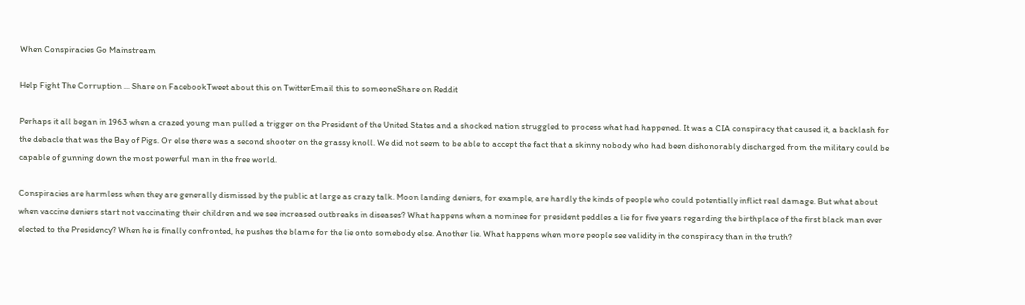When Conspiracies Go Mainstream

Help Fight The Corruption ... Share on FacebookTweet about this on TwitterEmail this to someoneShare on Reddit

Perhaps it all began in 1963 when a crazed young man pulled a trigger on the President of the United States and a shocked nation struggled to process what had happened. It was a CIA conspiracy that caused it, a backlash for the debacle that was the Bay of Pigs. Or else there was a second shooter on the grassy knoll. We did not seem to be able to accept the fact that a skinny nobody who had been dishonorably discharged from the military could be capable of gunning down the most powerful man in the free world.

Conspiracies are harmless when they are generally dismissed by the public at large as crazy talk. Moon landing deniers, for example, are hardly the kinds of people who could potentially inflict real damage. But what about when vaccine deniers start not vaccinating their children and we see increased outbreaks in diseases? What happens when a nominee for president peddles a lie for five years regarding the birthplace of the first black man ever elected to the Presidency? When he is finally confronted, he pushes the blame for the lie onto somebody else. Another lie. What happens when more people see validity in the conspiracy than in the truth?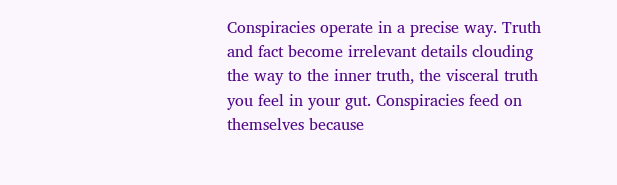Conspiracies operate in a precise way. Truth and fact become irrelevant details clouding the way to the inner truth, the visceral truth you feel in your gut. Conspiracies feed on themselves because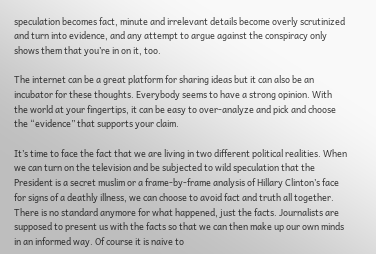speculation becomes fact, minute and irrelevant details become overly scrutinized and turn into evidence, and any attempt to argue against the conspiracy only shows them that you’re in on it, too.

The internet can be a great platform for sharing ideas but it can also be an incubator for these thoughts. Everybody seems to have a strong opinion. With the world at your fingertips, it can be easy to over-analyze and pick and choose the “evidence” that supports your claim.

It’s time to face the fact that we are living in two different political realities. When we can turn on the television and be subjected to wild speculation that the President is a secret muslim or a frame-by-frame analysis of Hillary Clinton’s face for signs of a deathly illness, we can choose to avoid fact and truth all together. There is no standard anymore for what happened, just the facts. Journalists are supposed to present us with the facts so that we can then make up our own minds in an informed way. Of course it is naive to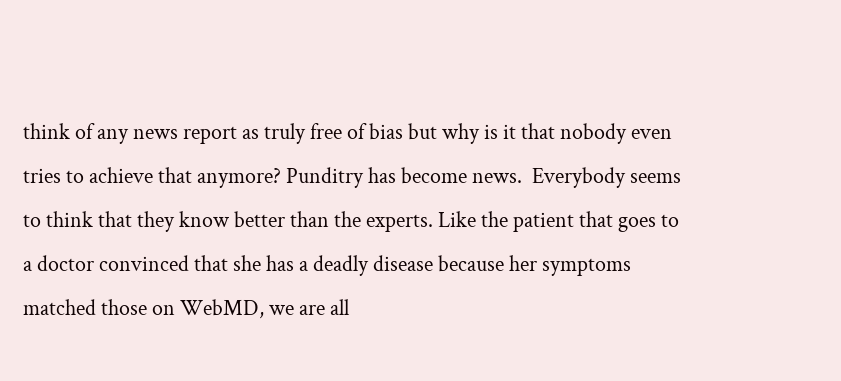think of any news report as truly free of bias but why is it that nobody even tries to achieve that anymore? Punditry has become news.  Everybody seems to think that they know better than the experts. Like the patient that goes to a doctor convinced that she has a deadly disease because her symptoms matched those on WebMD, we are all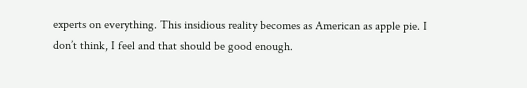experts on everything. This insidious reality becomes as American as apple pie. I don’t think, I feel and that should be good enough.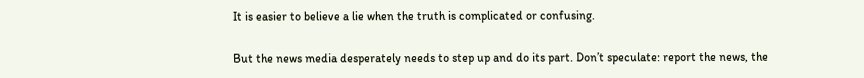It is easier to believe a lie when the truth is complicated or confusing.

But the news media desperately needs to step up and do its part. Don’t speculate: report the news, the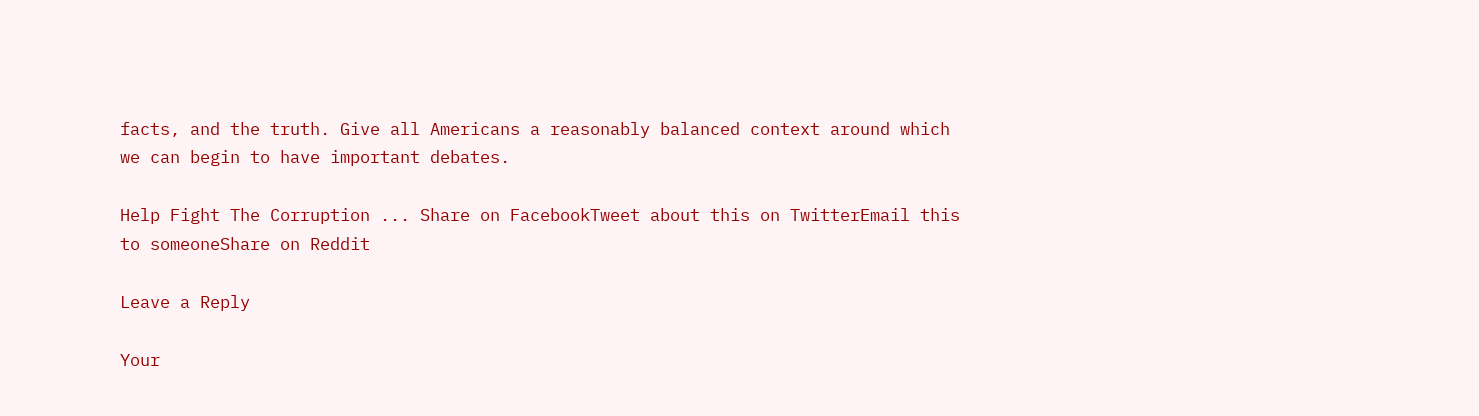facts, and the truth. Give all Americans a reasonably balanced context around which we can begin to have important debates.

Help Fight The Corruption ... Share on FacebookTweet about this on TwitterEmail this to someoneShare on Reddit

Leave a Reply

Your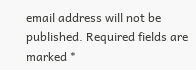email address will not be published. Required fields are marked *